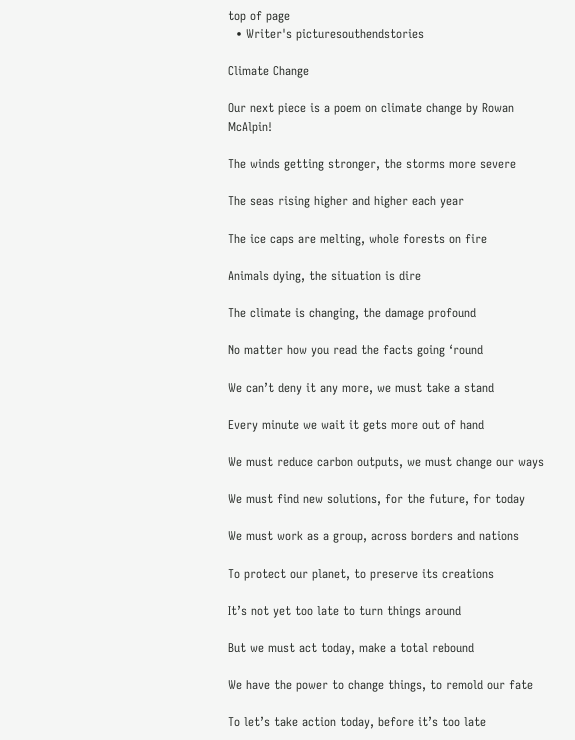top of page
  • Writer's picturesouthendstories

Climate Change

Our next piece is a poem on climate change by Rowan McAlpin!

The winds getting stronger, the storms more severe

The seas rising higher and higher each year

The ice caps are melting, whole forests on fire

Animals dying, the situation is dire

The climate is changing, the damage profound

No matter how you read the facts going ‘round

We can’t deny it any more, we must take a stand

Every minute we wait it gets more out of hand

We must reduce carbon outputs, we must change our ways

We must find new solutions, for the future, for today

We must work as a group, across borders and nations

To protect our planet, to preserve its creations

It’s not yet too late to turn things around

But we must act today, make a total rebound

We have the power to change things, to remold our fate

To let’s take action today, before it’s too late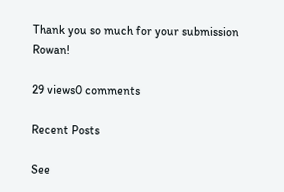Thank you so much for your submission Rowan!

29 views0 comments

Recent Posts

See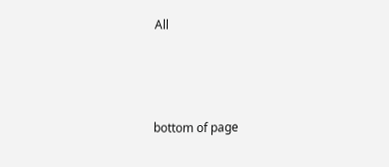All



bottom of page